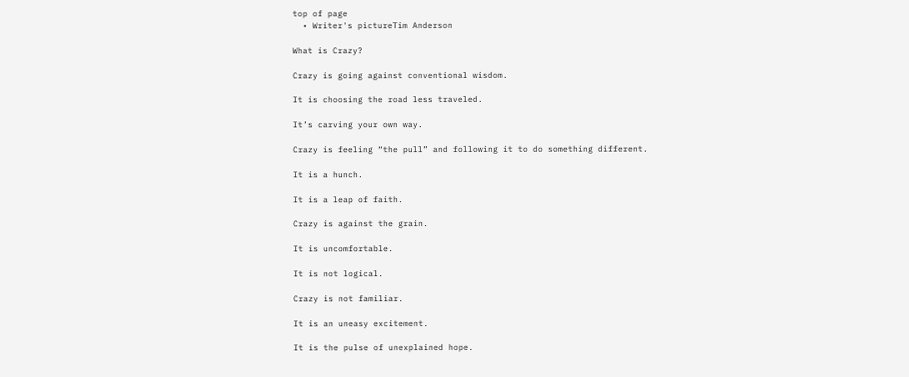top of page
  • Writer's pictureTim Anderson

What is Crazy?

Crazy is going against conventional wisdom.

It is choosing the road less traveled.

It’s carving your own way.

Crazy is feeling “the pull” and following it to do something different.

It is a hunch.

It is a leap of faith.

Crazy is against the grain.

It is uncomfortable.

It is not logical.

Crazy is not familiar.

It is an uneasy excitement.

It is the pulse of unexplained hope.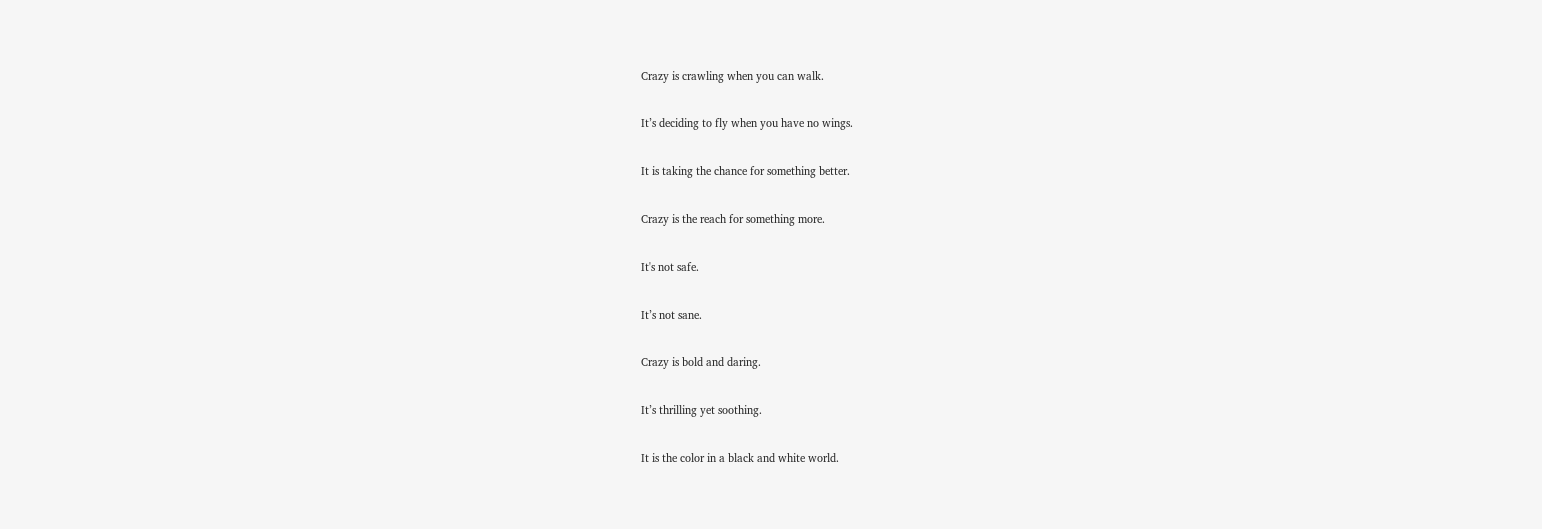Crazy is crawling when you can walk.

It’s deciding to fly when you have no wings.

It is taking the chance for something better.

Crazy is the reach for something more.

It's not safe.

It’s not sane.

Crazy is bold and daring.

It’s thrilling yet soothing.

It is the color in a black and white world.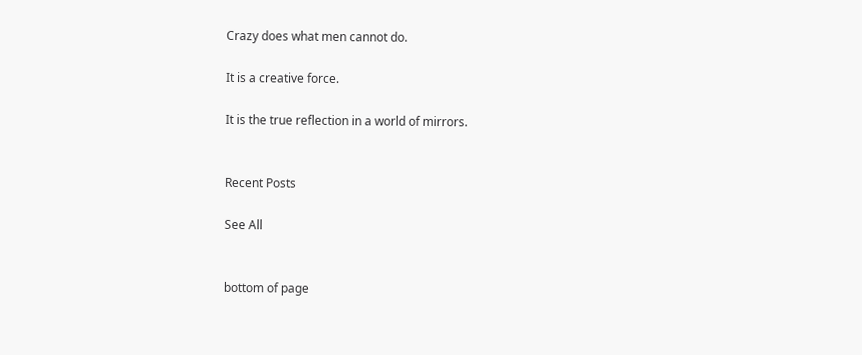Crazy does what men cannot do.

It is a creative force.

It is the true reflection in a world of mirrors.


Recent Posts

See All


bottom of page